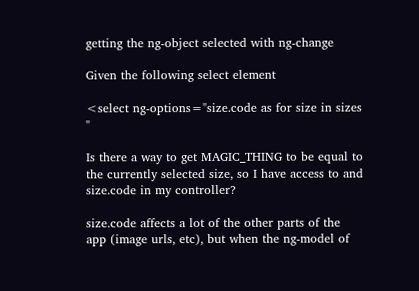getting the ng-object selected with ng-change

Given the following select element

<select ng-options="size.code as for size in sizes "

Is there a way to get MAGIC_THING to be equal to the currently selected size, so I have access to and size.code in my controller?

size.code affects a lot of the other parts of the app (image urls, etc), but when the ng-model of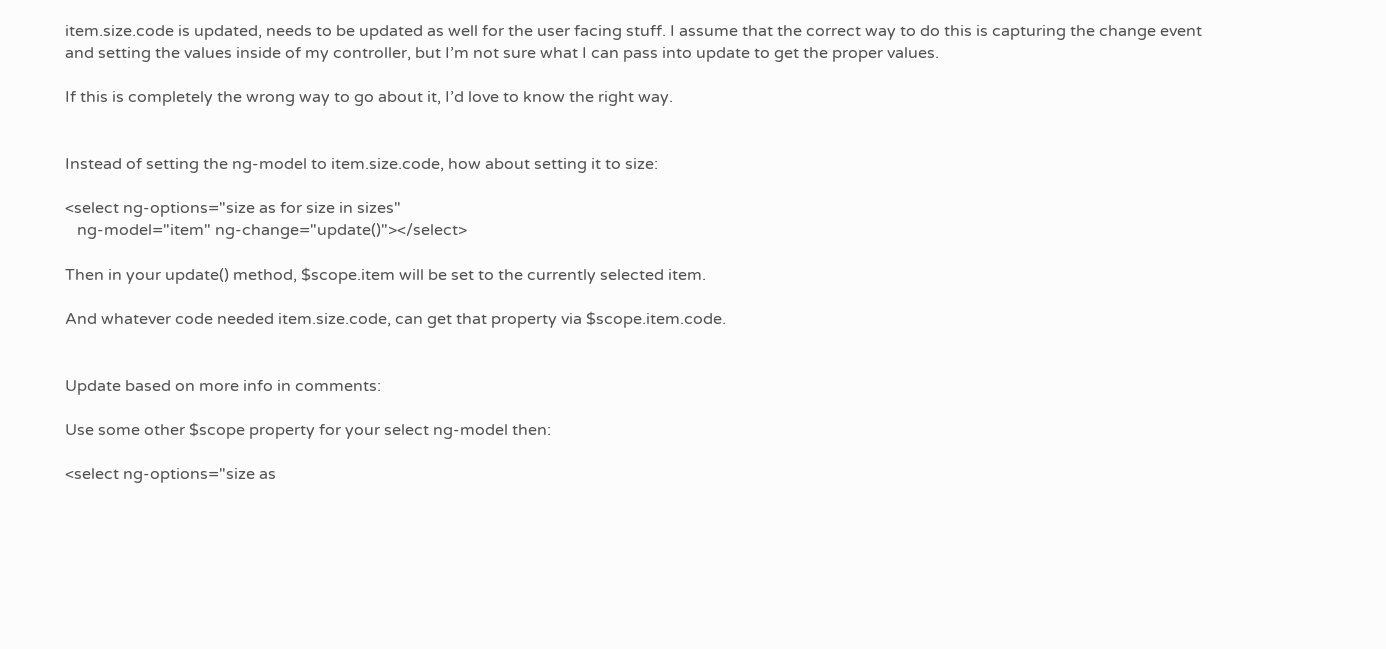item.size.code is updated, needs to be updated as well for the user facing stuff. I assume that the correct way to do this is capturing the change event and setting the values inside of my controller, but I’m not sure what I can pass into update to get the proper values.

If this is completely the wrong way to go about it, I’d love to know the right way.


Instead of setting the ng-model to item.size.code, how about setting it to size:

<select ng-options="size as for size in sizes"
   ng-model="item" ng-change="update()"></select>

Then in your update() method, $scope.item will be set to the currently selected item.

And whatever code needed item.size.code, can get that property via $scope.item.code.


Update based on more info in comments:

Use some other $scope property for your select ng-model then:

<select ng-options="size as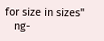for size in sizes"
   ng-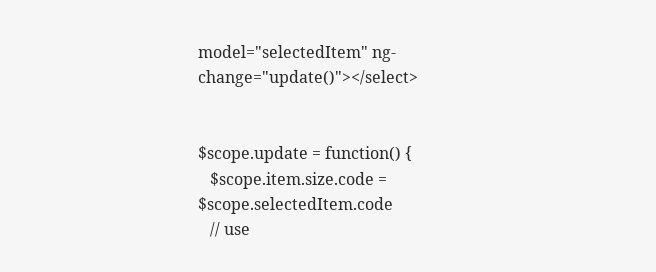model="selectedItem" ng-change="update()"></select>


$scope.update = function() {
   $scope.item.size.code = $scope.selectedItem.code
   // use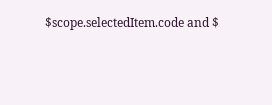$scope.selectedItem.code and $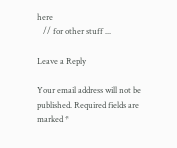here
   // for other stuff ...

Leave a Reply

Your email address will not be published. Required fields are marked *